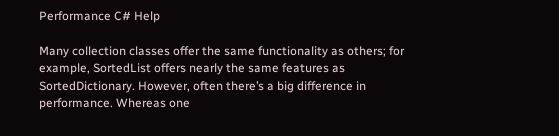Performance C# Help

Many collection classes offer the same functionality as others; for example, SortedList offers nearly the same features as SortedDictionary. However, often there’s a big difference in performance. Whereas one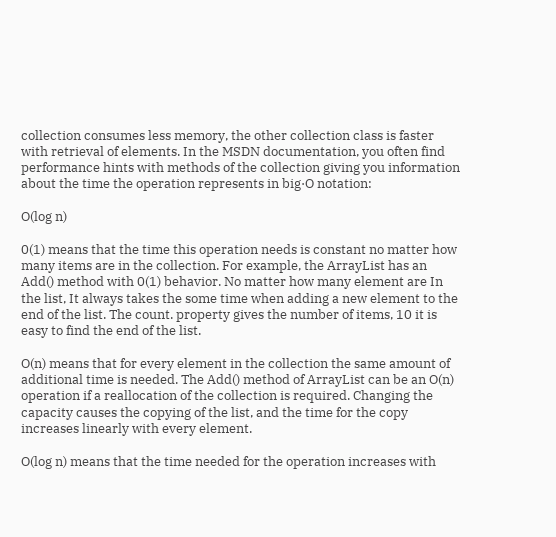collection consumes less memory, the other collection class is faster with retrieval of elements. In the MSDN documentation, you often find performance hints with methods of the collection giving you information about the time the operation represents in big·O notation:

O(log n)

0(1) means that the time this operation needs is constant no matter how many items are in the collection. For example, the ArrayList has an Add() method with 0(1) behavior. No matter how many element are In the list, It always takes the some time when adding a new element to the end of the list. The count. property gives the number of items, 10 it is easy to find the end of the list.

O(n) means that for every element in the collection the same amount of additional time is needed. The Add() method of ArrayList can be an O(n) operation if a reallocation of the collection is required. Changing the capacity causes the copying of the list, and the time for the copy increases linearly with every element.

O(log n) means that the time needed for the operation increases with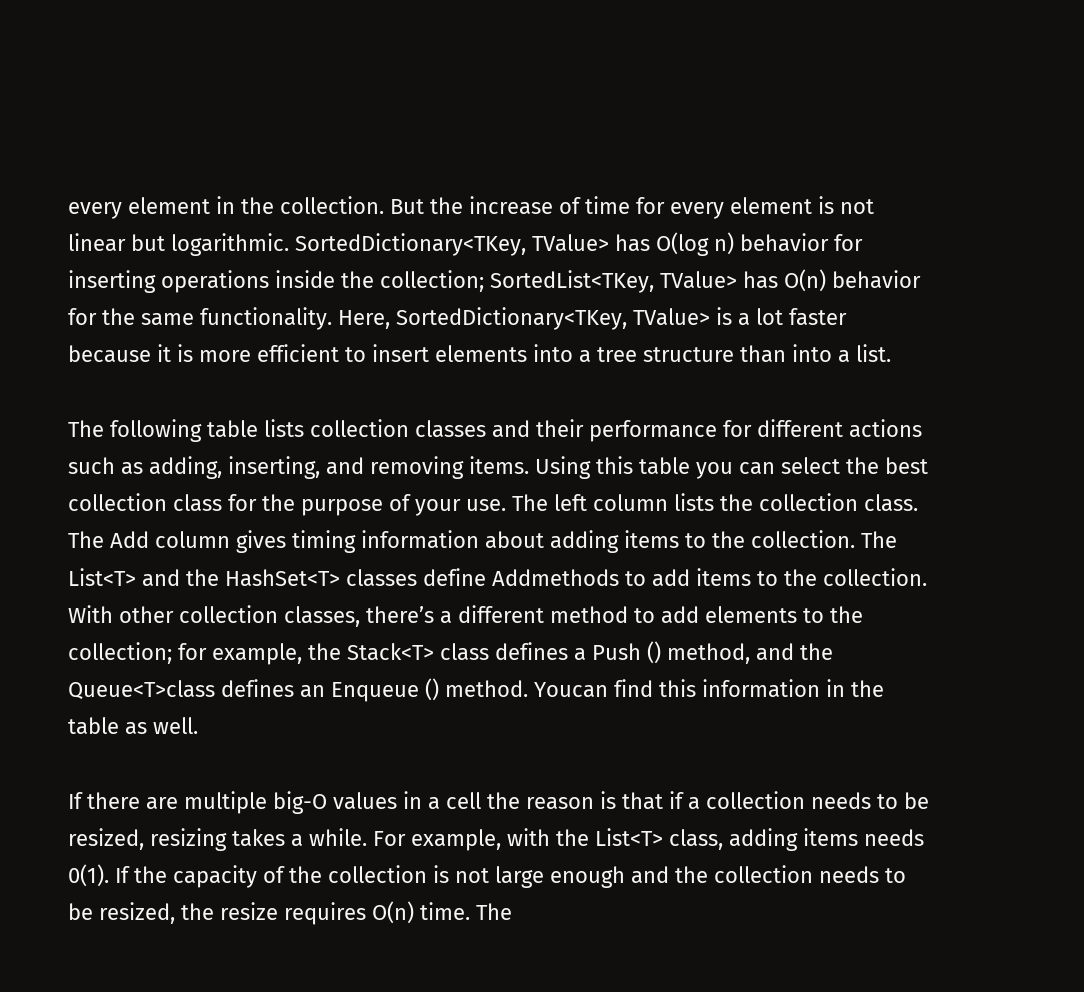every element in the collection. But the increase of time for every element is not linear but logarithmic. SortedDictionary<TKey, TValue> has O(log n) behavior for inserting operations inside the collection; SortedList<TKey, TValue> has O(n) behavior for the same functionality. Here, SortedDictionary<TKey, TValue> is a lot faster because it is more efficient to insert elements into a tree structure than into a list.

The following table lists collection classes and their performance for different actions such as adding, inserting, and removing items. Using this table you can select the best collection class for the purpose of your use. The left column lists the collection class. The Add column gives timing information about adding items to the collection. The List<T> and the HashSet<T> classes define Addmethods to add items to the collection. With other collection classes, there’s a different method to add elements to the collection; for example, the Stack<T> class defines a Push () method, and the Queue<T>class defines an Enqueue () method. Youcan find this information in the table as well.

If there are multiple big-O values in a cell the reason is that if a collection needs to be resized, resizing takes a while. For example, with the List<T> class, adding items needs 0(1). If the capacity of the collection is not large enough and the collection needs to be resized, the resize requires O(n) time. The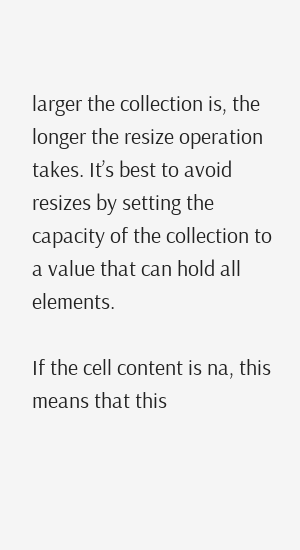larger the collection is, the longer the resize operation takes. It’s best to avoid resizes by setting the capacity of the collection to a value that can hold all elements.

If the cell content is na, this means that this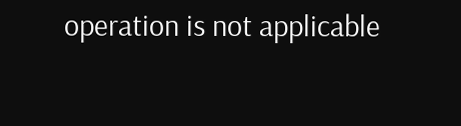operation is not applicable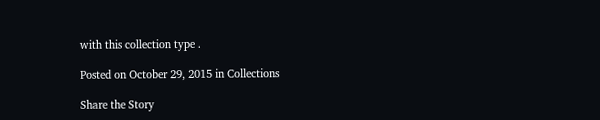with this collection type .

Posted on October 29, 2015 in Collections

Share the Story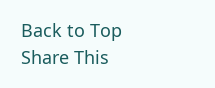Back to Top
Share This